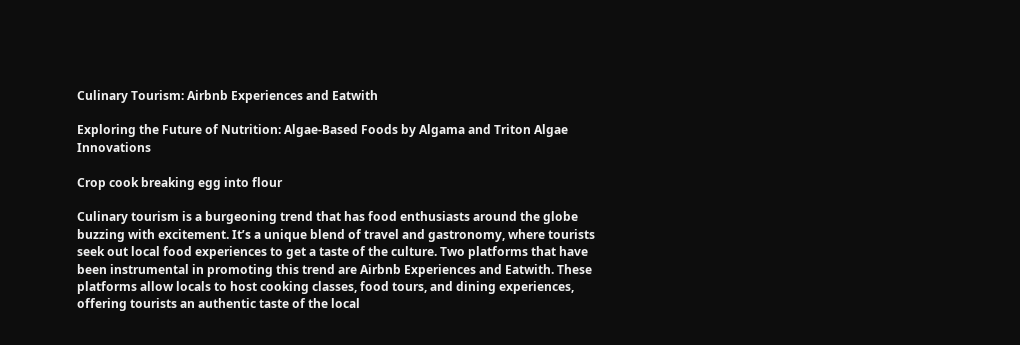Culinary Tourism: Airbnb Experiences and Eatwith

Exploring the Future of Nutrition: Algae-Based Foods by Algama and Triton Algae Innovations

Crop cook breaking egg into flour

Culinary tourism is a burgeoning trend that has food enthusiasts around the globe buzzing with excitement. It’s a unique blend of travel and gastronomy, where tourists seek out local food experiences to get a taste of the culture. Two platforms that have been instrumental in promoting this trend are Airbnb Experiences and Eatwith. These platforms allow locals to host cooking classes, food tours, and dining experiences, offering tourists an authentic taste of the local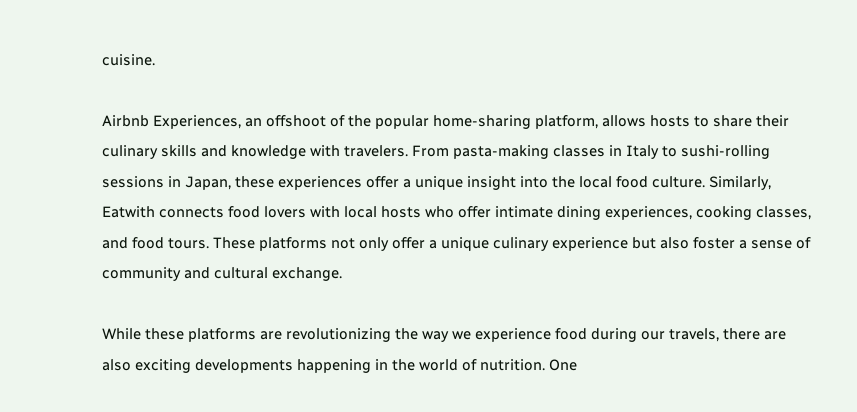cuisine.

Airbnb Experiences, an offshoot of the popular home-sharing platform, allows hosts to share their culinary skills and knowledge with travelers. From pasta-making classes in Italy to sushi-rolling sessions in Japan, these experiences offer a unique insight into the local food culture. Similarly, Eatwith connects food lovers with local hosts who offer intimate dining experiences, cooking classes, and food tours. These platforms not only offer a unique culinary experience but also foster a sense of community and cultural exchange.

While these platforms are revolutionizing the way we experience food during our travels, there are also exciting developments happening in the world of nutrition. One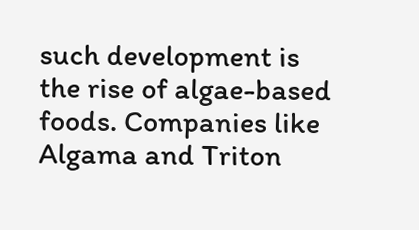such development is the rise of algae-based foods. Companies like Algama and Triton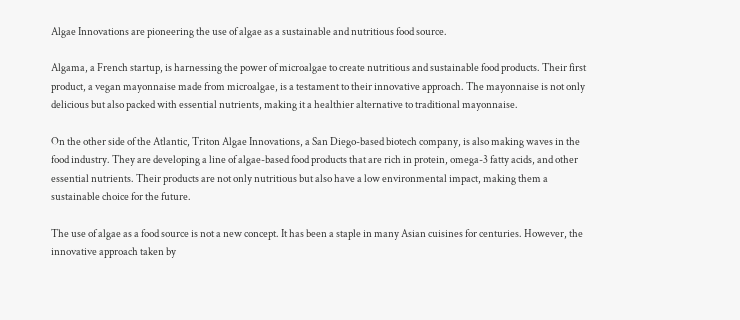Algae Innovations are pioneering the use of algae as a sustainable and nutritious food source.

Algama, a French startup, is harnessing the power of microalgae to create nutritious and sustainable food products. Their first product, a vegan mayonnaise made from microalgae, is a testament to their innovative approach. The mayonnaise is not only delicious but also packed with essential nutrients, making it a healthier alternative to traditional mayonnaise.

On the other side of the Atlantic, Triton Algae Innovations, a San Diego-based biotech company, is also making waves in the food industry. They are developing a line of algae-based food products that are rich in protein, omega-3 fatty acids, and other essential nutrients. Their products are not only nutritious but also have a low environmental impact, making them a sustainable choice for the future.

The use of algae as a food source is not a new concept. It has been a staple in many Asian cuisines for centuries. However, the innovative approach taken by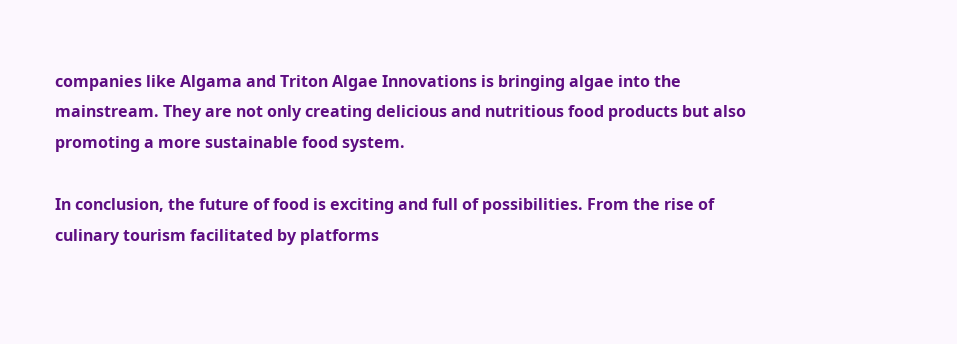companies like Algama and Triton Algae Innovations is bringing algae into the mainstream. They are not only creating delicious and nutritious food products but also promoting a more sustainable food system.

In conclusion, the future of food is exciting and full of possibilities. From the rise of culinary tourism facilitated by platforms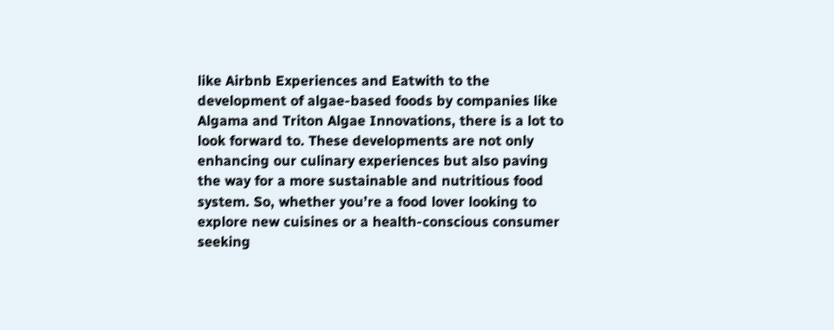like Airbnb Experiences and Eatwith to the development of algae-based foods by companies like Algama and Triton Algae Innovations, there is a lot to look forward to. These developments are not only enhancing our culinary experiences but also paving the way for a more sustainable and nutritious food system. So, whether you’re a food lover looking to explore new cuisines or a health-conscious consumer seeking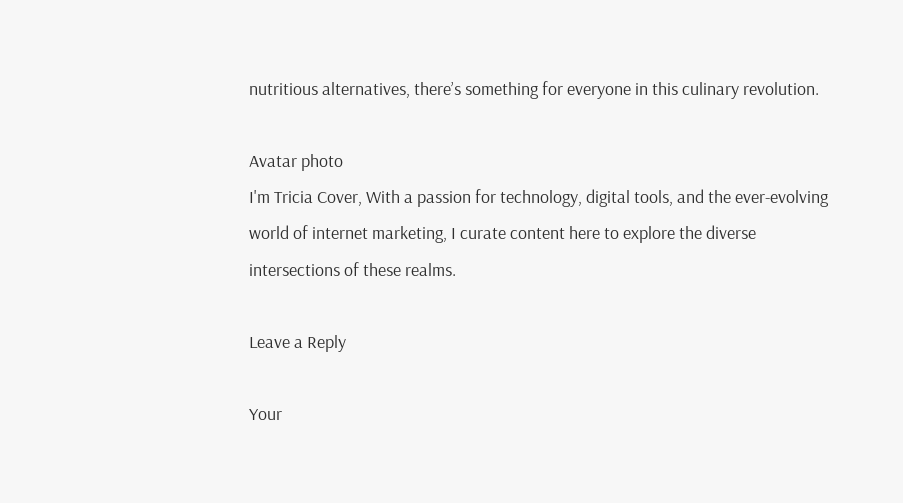nutritious alternatives, there’s something for everyone in this culinary revolution.

Avatar photo
I'm Tricia Cover, With a passion for technology, digital tools, and the ever-evolving world of internet marketing, I curate content here to explore the diverse intersections of these realms.

Leave a Reply

Your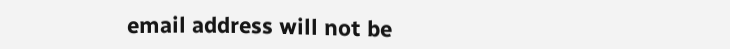email address will not be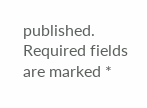published. Required fields are marked *